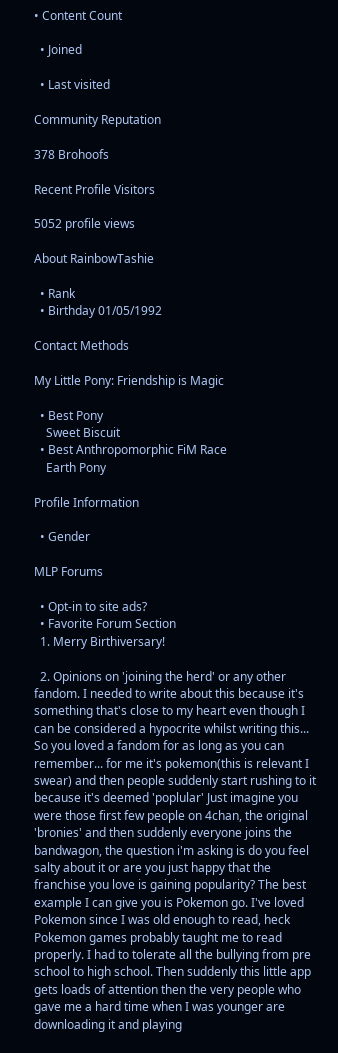• Content Count

  • Joined

  • Last visited

Community Reputation

378 Brohoofs

Recent Profile Visitors

5052 profile views

About RainbowTashie

  • Rank
  • Birthday 01/05/1992

Contact Methods

My Little Pony: Friendship is Magic

  • Best Pony
    Sweet Biscuit
  • Best Anthropomorphic FiM Race
    Earth Pony

Profile Information

  • Gender

MLP Forums

  • Opt-in to site ads?
  • Favorite Forum Section
  1. Merry Birthiversary!

  2. Opinions on 'joining the herd' or any other fandom. I needed to write about this because it's something that's close to my heart even though I can be considered a hypocrite whilst writing this... So you loved a fandom for as long as you can remember... for me it's pokemon(this is relevant I swear) and then people suddenly start rushing to it because it's deemed 'poplular' Just imagine you were those first few people on 4chan, the original 'bronies' and then suddenly everyone joins the bandwagon, the question i'm asking is do you feel salty about it or are you just happy that the franchise you love is gaining popularity? The best example I can give you is Pokemon go. I've loved Pokemon since I was old enough to read, heck Pokemon games probably taught me to read properly. I had to tolerate all the bullying from pre school to high school. Then suddenly this little app gets loads of attention then the very people who gave me a hard time when I was younger are downloading it and playing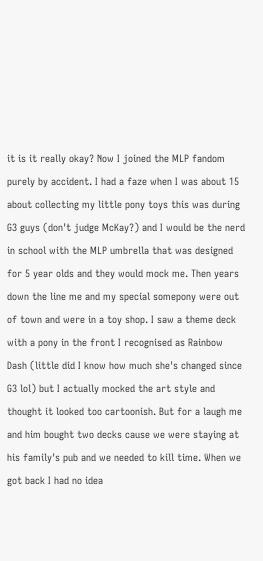it is it really okay? Now I joined the MLP fandom purely by accident. I had a faze when I was about 15 about collecting my little pony toys this was during G3 guys (don't judge McKay?) and I would be the nerd in school with the MLP umbrella that was designed for 5 year olds and they would mock me. Then years down the line me and my special somepony were out of town and were in a toy shop. I saw a theme deck with a pony in the front I recognised as Rainbow Dash (little did I know how much she's changed since G3 lol) but I actually mocked the art style and thought it looked too cartoonish. But for a laugh me and him bought two decks cause we were staying at his family's pub and we needed to kill time. When we got back I had no idea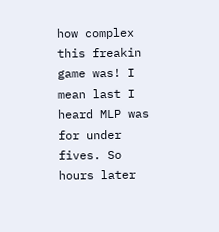how complex this freakin game was! I mean last I heard MLP was for under fives. So hours later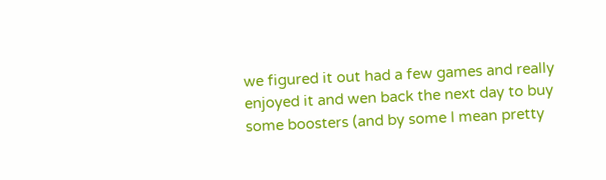we figured it out had a few games and really enjoyed it and wen back the next day to buy some boosters (and by some I mean pretty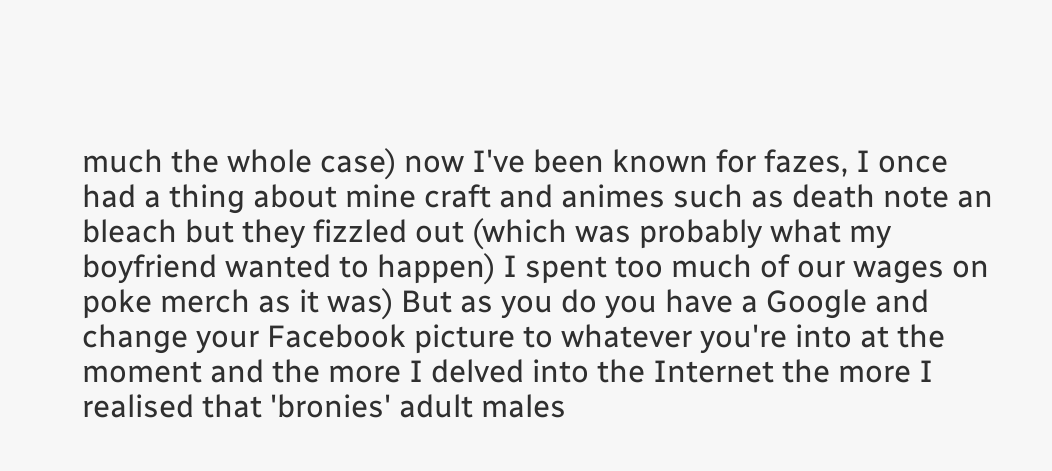much the whole case) now I've been known for fazes, I once had a thing about mine craft and animes such as death note an bleach but they fizzled out (which was probably what my boyfriend wanted to happen) I spent too much of our wages on poke merch as it was) But as you do you have a Google and change your Facebook picture to whatever you're into at the moment and the more I delved into the Internet the more I realised that 'bronies' adult males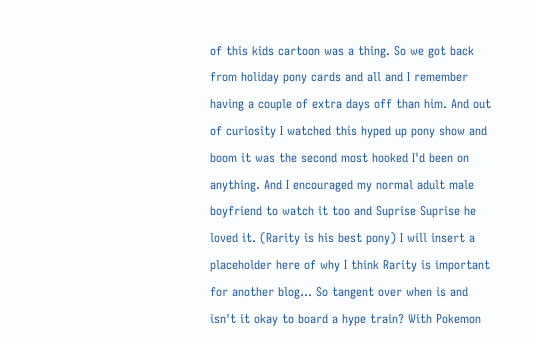of this kids cartoon was a thing. So we got back from holiday pony cards and all and I remember having a couple of extra days off than him. And out of curiosity I watched this hyped up pony show and boom it was the second most hooked I'd been on anything. And I encouraged my normal adult male boyfriend to watch it too and Suprise Suprise he loved it. (Rarity is his best pony) I will insert a placeholder here of why I think Rarity is important for another blog... So tangent over when is and isn't it okay to board a hype train? With Pokemon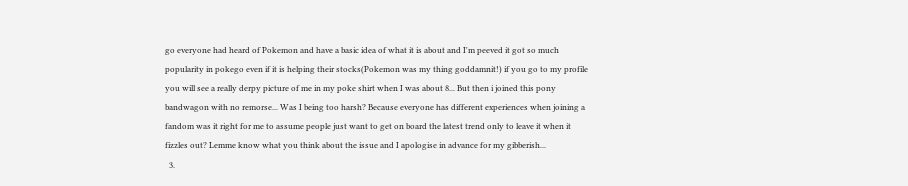go everyone had heard of Pokemon and have a basic idea of what it is about and I'm peeved it got so much popularity in pokego even if it is helping their stocks(Pokemon was my thing goddamnit!) if you go to my profile you will see a really derpy picture of me in my poke shirt when I was about 8... But then i joined this pony bandwagon with no remorse... Was I being too harsh? Because everyone has different experiences when joining a fandom was it right for me to assume people just want to get on board the latest trend only to leave it when it fizzles out? Lemme know what you think about the issue and I apologise in advance for my gibberish...
  3.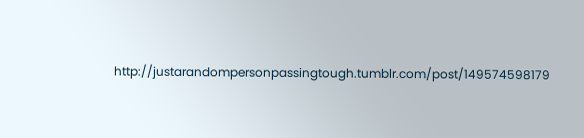http://justarandompersonpassingtough.tumblr.com/post/149574598179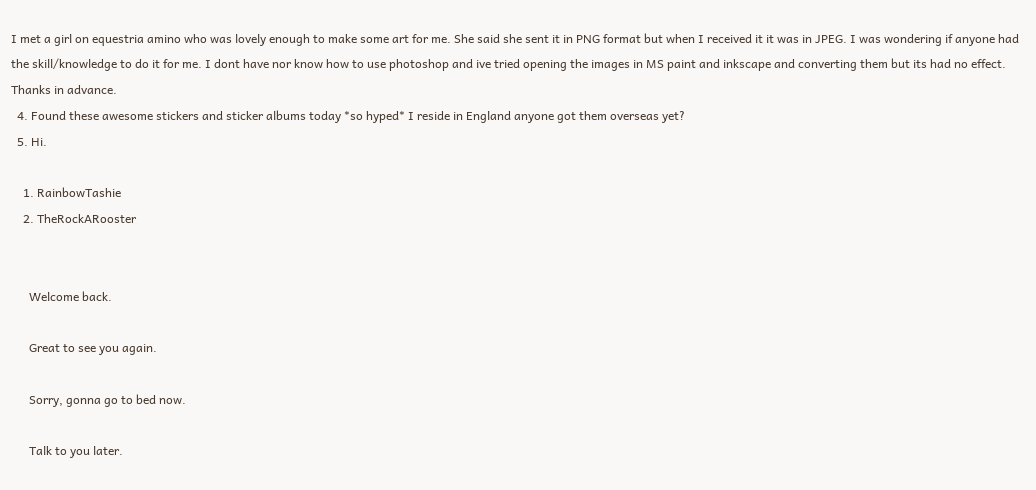I met a girl on equestria amino who was lovely enough to make some art for me. She said she sent it in PNG format but when I received it it was in JPEG. I was wondering if anyone had the skill/knowledge to do it for me. I dont have nor know how to use photoshop and ive tried opening the images in MS paint and inkscape and converting them but its had no effect. Thanks in advance.
  4. Found these awesome stickers and sticker albums today *so hyped* I reside in England anyone got them overseas yet?
  5. Hi.

    1. RainbowTashie
    2. TheRockARooster


      Welcome back.

      Great to see you again.

      Sorry, gonna go to bed now.

      Talk to you later.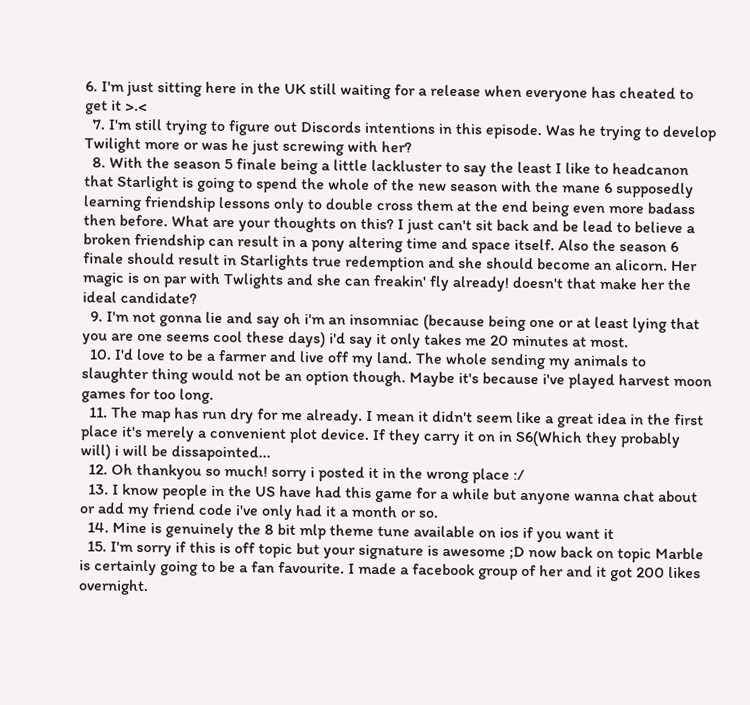6. I'm just sitting here in the UK still waiting for a release when everyone has cheated to get it >.<
  7. I'm still trying to figure out Discords intentions in this episode. Was he trying to develop Twilight more or was he just screwing with her?
  8. With the season 5 finale being a little lackluster to say the least I like to headcanon that Starlight is going to spend the whole of the new season with the mane 6 supposedly learning friendship lessons only to double cross them at the end being even more badass then before. What are your thoughts on this? I just can't sit back and be lead to believe a broken friendship can result in a pony altering time and space itself. Also the season 6 finale should result in Starlights true redemption and she should become an alicorn. Her magic is on par with Twlights and she can freakin' fly already! doesn't that make her the ideal candidate?
  9. I'm not gonna lie and say oh i'm an insomniac (because being one or at least lying that you are one seems cool these days) i'd say it only takes me 20 minutes at most.
  10. I'd love to be a farmer and live off my land. The whole sending my animals to slaughter thing would not be an option though. Maybe it's because i've played harvest moon games for too long.
  11. The map has run dry for me already. I mean it didn't seem like a great idea in the first place it's merely a convenient plot device. If they carry it on in S6(Which they probably will) i will be dissapointed...
  12. Oh thankyou so much! sorry i posted it in the wrong place :/
  13. I know people in the US have had this game for a while but anyone wanna chat about or add my friend code i've only had it a month or so.
  14. Mine is genuinely the 8 bit mlp theme tune available on ios if you want it
  15. I'm sorry if this is off topic but your signature is awesome ;D now back on topic Marble is certainly going to be a fan favourite. I made a facebook group of her and it got 200 likes overnight.